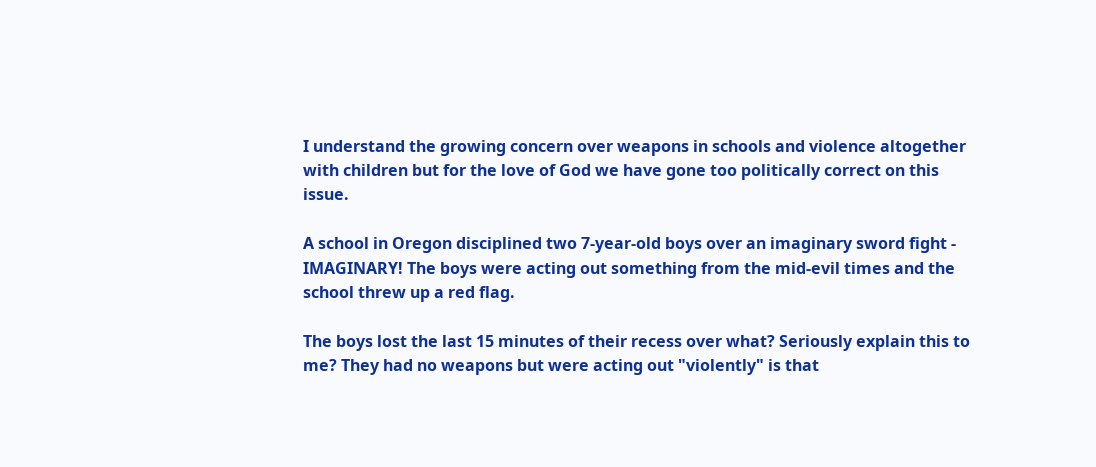I understand the growing concern over weapons in schools and violence altogether with children but for the love of God we have gone too politically correct on this issue.

A school in Oregon disciplined two 7-year-old boys over an imaginary sword fight - IMAGINARY! The boys were acting out something from the mid-evil times and the school threw up a red flag.

The boys lost the last 15 minutes of their recess over what? Seriously explain this to me? They had no weapons but were acting out "violently" is that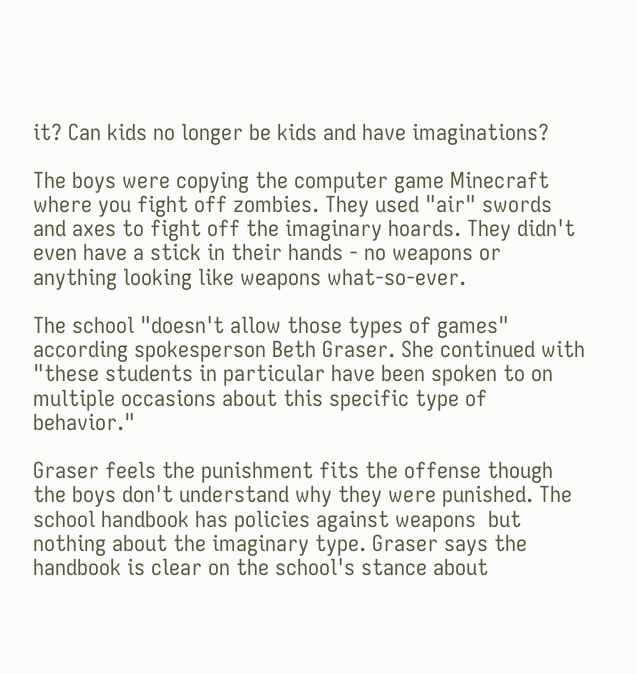it? Can kids no longer be kids and have imaginations?

The boys were copying the computer game Minecraft where you fight off zombies. They used "air" swords and axes to fight off the imaginary hoards. They didn't even have a stick in their hands - no weapons or anything looking like weapons what-so-ever.

The school "doesn't allow those types of games" according spokesperson Beth Graser. She continued with "these students in particular have been spoken to on multiple occasions about this specific type of behavior."

Graser feels the punishment fits the offense though the boys don't understand why they were punished. The school handbook has policies against weapons  but nothing about the imaginary type. Graser says the handbook is clear on the school's stance about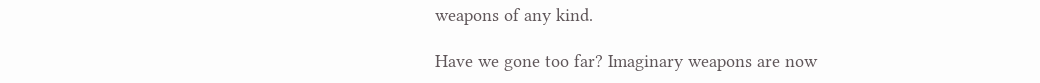weapons of any kind.

Have we gone too far? Imaginary weapons are now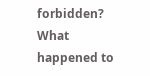forbidden? What happened to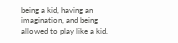being a kid, having an imagination, and being allowed to play like a kid.